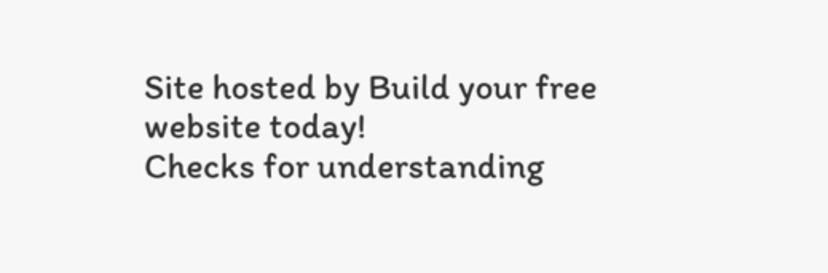Site hosted by Build your free website today!
Checks for understanding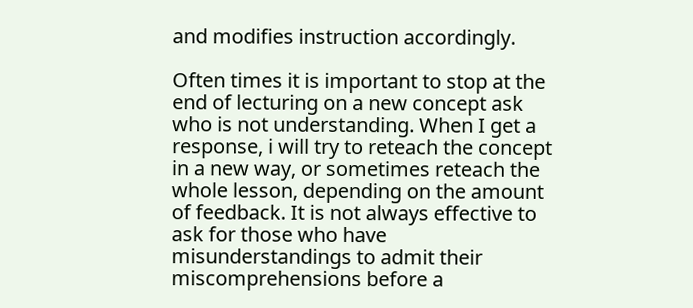and modifies instruction accordingly.

Often times it is important to stop at the end of lecturing on a new concept ask who is not understanding. When I get a response, i will try to reteach the concept in a new way, or sometimes reteach the whole lesson, depending on the amount of feedback. It is not always effective to ask for those who have misunderstandings to admit their miscomprehensions before a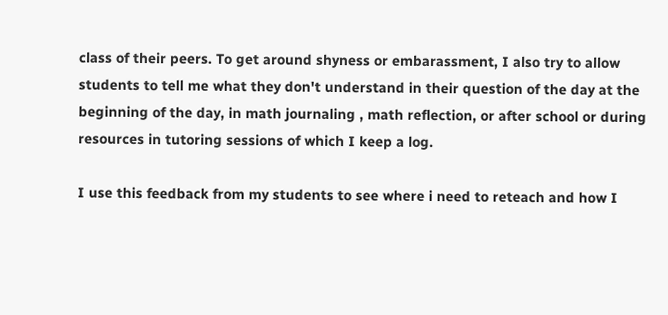class of their peers. To get around shyness or embarassment, I also try to allow students to tell me what they don't understand in their question of the day at the beginning of the day, in math journaling , math reflection, or after school or during resources in tutoring sessions of which I keep a log.

I use this feedback from my students to see where i need to reteach and how I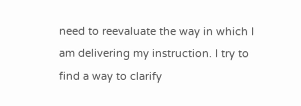need to reevaluate the way in which I am delivering my instruction. I try to find a way to clarify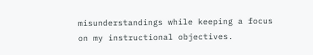misunderstandings while keeping a focus on my instructional objectives.